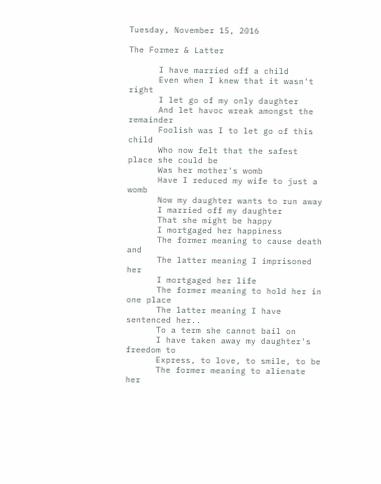Tuesday, November 15, 2016

The Former & Latter

      I have married off a child
      Even when I knew that it wasn't right
      I let go of my only daughter
      And let havoc wreak amongst the remainder
      Foolish was I to let go of this child
      Who now felt that the safest place she could be
      Was her mother's womb
      Have I reduced my wife to just a womb
      Now my daughter wants to run away
      I married off my daughter
      That she might be happy
      I mortgaged her happiness
      The former meaning to cause death and
      The latter meaning I imprisoned her
      I mortgaged her life
      The former meaning to hold her in one place
      The latter meaning I have sentenced her..
      To a term she cannot bail on
      I have taken away my daughter's freedom to
      Express, to love, to smile, to be
      The former meaning to alienate her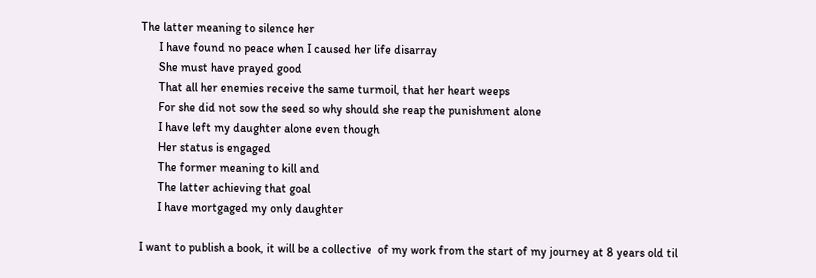The latter meaning to silence her
      I have found no peace when I caused her life disarray
      She must have prayed good
      That all her enemies receive the same turmoil, that her heart weeps
      For she did not sow the seed so why should she reap the punishment alone
      I have left my daughter alone even though
      Her status is engaged
      The former meaning to kill and
      The latter achieving that goal
      I have mortgaged my only daughter

I want to publish a book, it will be a collective  of my work from the start of my journey at 8 years old til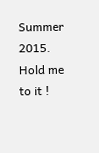Summer 2015. Hold me to it !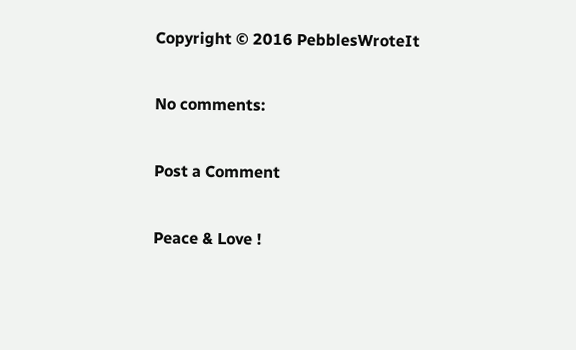Copyright © 2016 PebblesWroteIt

No comments:

Post a Comment

Peace & Love !